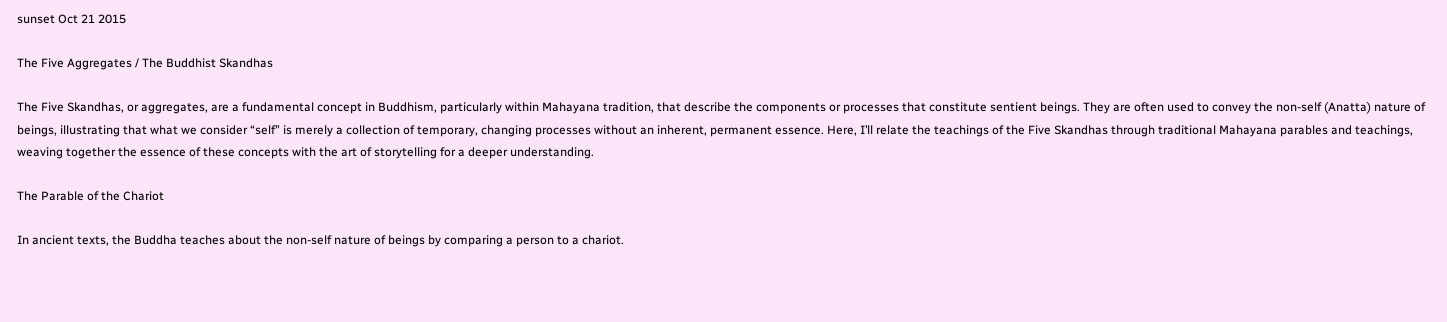sunset Oct 21 2015

The Five Aggregates / The Buddhist Skandhas

The Five Skandhas, or aggregates, are a fundamental concept in Buddhism, particularly within Mahayana tradition, that describe the components or processes that constitute sentient beings. They are often used to convey the non-self (Anatta) nature of beings, illustrating that what we consider “self” is merely a collection of temporary, changing processes without an inherent, permanent essence. Here, I’ll relate the teachings of the Five Skandhas through traditional Mahayana parables and teachings, weaving together the essence of these concepts with the art of storytelling for a deeper understanding.

The Parable of the Chariot

In ancient texts, the Buddha teaches about the non-self nature of beings by comparing a person to a chariot.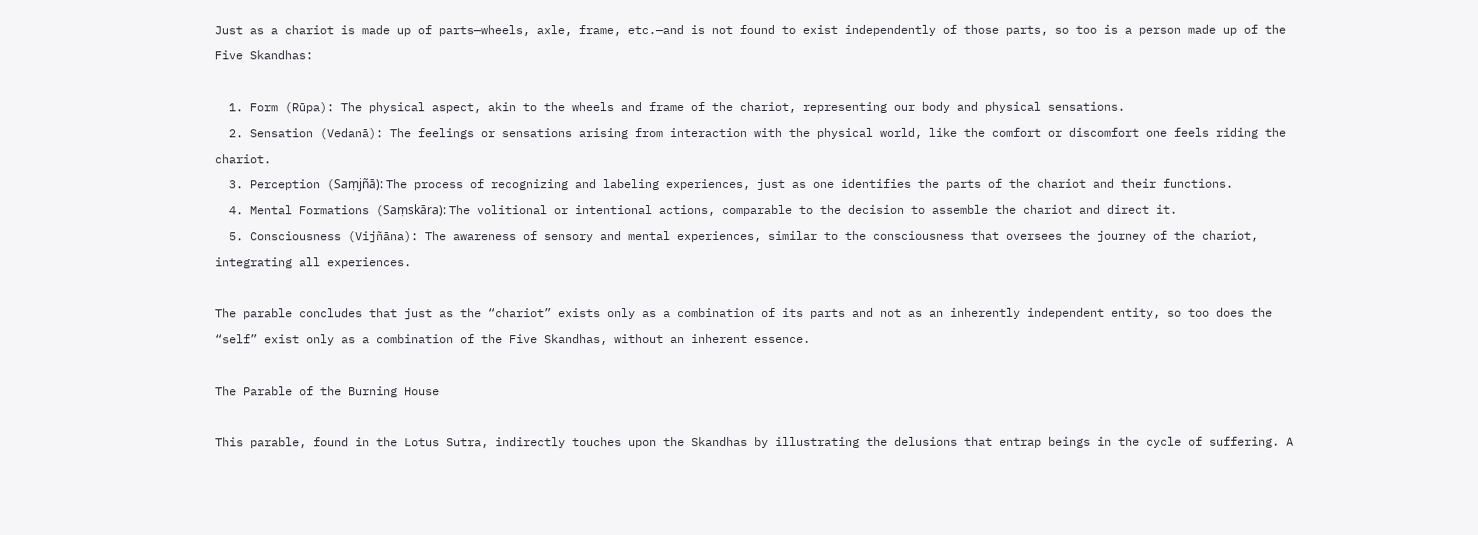Just as a chariot is made up of parts—wheels, axle, frame, etc.—and is not found to exist independently of those parts, so too is a person made up of the Five Skandhas:

  1. Form (Rūpa): The physical aspect, akin to the wheels and frame of the chariot, representing our body and physical sensations.
  2. Sensation (Vedanā): The feelings or sensations arising from interaction with the physical world, like the comfort or discomfort one feels riding the chariot.
  3. Perception (Saṃjñā): The process of recognizing and labeling experiences, just as one identifies the parts of the chariot and their functions.
  4. Mental Formations (Saṃskāra): The volitional or intentional actions, comparable to the decision to assemble the chariot and direct it.
  5. Consciousness (Vijñāna): The awareness of sensory and mental experiences, similar to the consciousness that oversees the journey of the chariot, integrating all experiences.

The parable concludes that just as the “chariot” exists only as a combination of its parts and not as an inherently independent entity, so too does the “self” exist only as a combination of the Five Skandhas, without an inherent essence.

The Parable of the Burning House

This parable, found in the Lotus Sutra, indirectly touches upon the Skandhas by illustrating the delusions that entrap beings in the cycle of suffering. A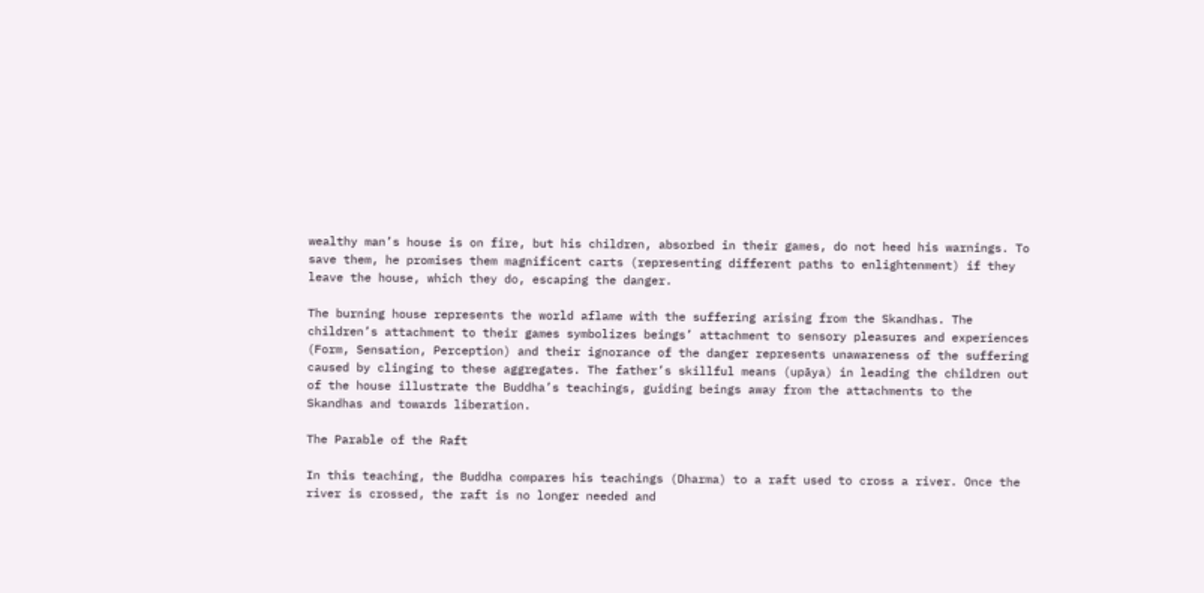wealthy man’s house is on fire, but his children, absorbed in their games, do not heed his warnings. To save them, he promises them magnificent carts (representing different paths to enlightenment) if they leave the house, which they do, escaping the danger.

The burning house represents the world aflame with the suffering arising from the Skandhas. The children’s attachment to their games symbolizes beings’ attachment to sensory pleasures and experiences (Form, Sensation, Perception) and their ignorance of the danger represents unawareness of the suffering caused by clinging to these aggregates. The father’s skillful means (upāya) in leading the children out of the house illustrate the Buddha’s teachings, guiding beings away from the attachments to the Skandhas and towards liberation.

The Parable of the Raft

In this teaching, the Buddha compares his teachings (Dharma) to a raft used to cross a river. Once the river is crossed, the raft is no longer needed and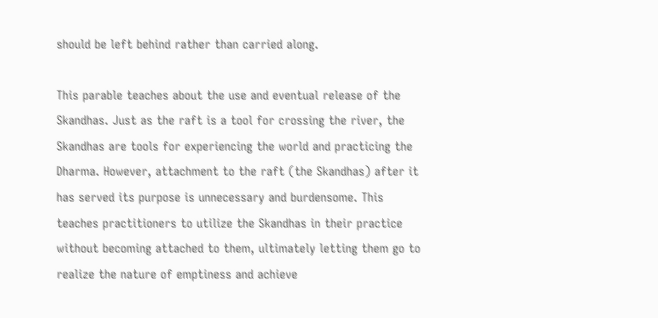should be left behind rather than carried along.

This parable teaches about the use and eventual release of the Skandhas. Just as the raft is a tool for crossing the river, the Skandhas are tools for experiencing the world and practicing the Dharma. However, attachment to the raft (the Skandhas) after it has served its purpose is unnecessary and burdensome. This teaches practitioners to utilize the Skandhas in their practice without becoming attached to them, ultimately letting them go to realize the nature of emptiness and achieve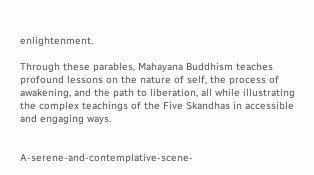enlightenment.

Through these parables, Mahayana Buddhism teaches profound lessons on the nature of self, the process of awakening, and the path to liberation, all while illustrating the complex teachings of the Five Skandhas in accessible and engaging ways.


A-serene-and-contemplative-scene-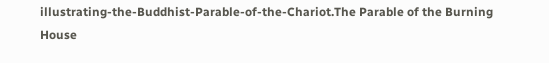illustrating-the-Buddhist-Parable-of-the-Chariot.The Parable of the Burning House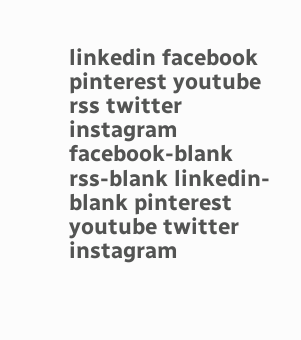linkedin facebook pinterest youtube rss twitter instagram facebook-blank rss-blank linkedin-blank pinterest youtube twitter instagram